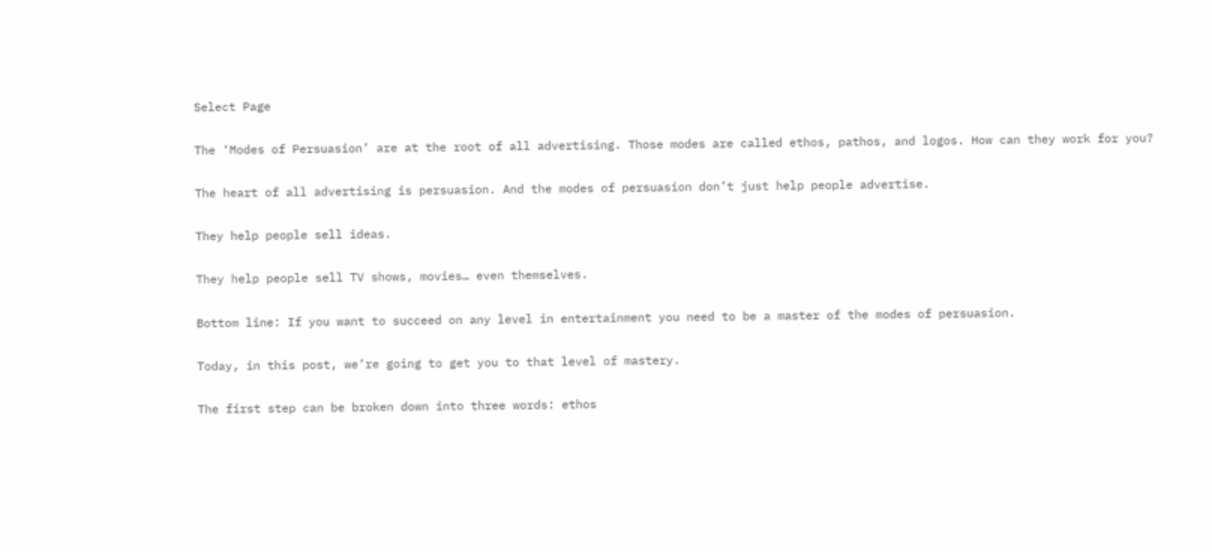Select Page

The ‘Modes of Persuasion’ are at the root of all advertising. Those modes are called ethos, pathos, and logos. How can they work for you?

The heart of all advertising is persuasion. And the modes of persuasion don’t just help people advertise.

They help people sell ideas.

They help people sell TV shows, movies… even themselves.

Bottom line: If you want to succeed on any level in entertainment you need to be a master of the modes of persuasion.

Today, in this post, we’re going to get you to that level of mastery.

The first step can be broken down into three words: ethos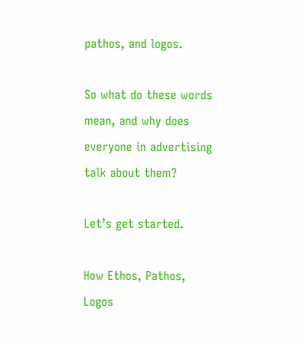pathos, and logos.

So what do these words mean, and why does everyone in advertising talk about them?

Let’s get started.

How Ethos, Pathos, Logos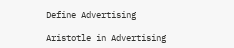Define Advertising

Aristotle in Advertising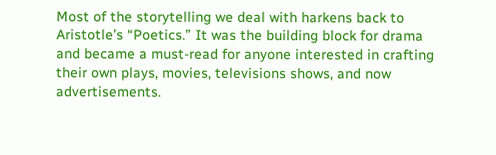Most of the storytelling we deal with harkens back to Aristotle’s “Poetics.” It was the building block for drama and became a must-read for anyone interested in crafting their own plays, movies, televisions shows, and now advertisements.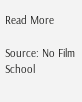Read More

Source: No Film School